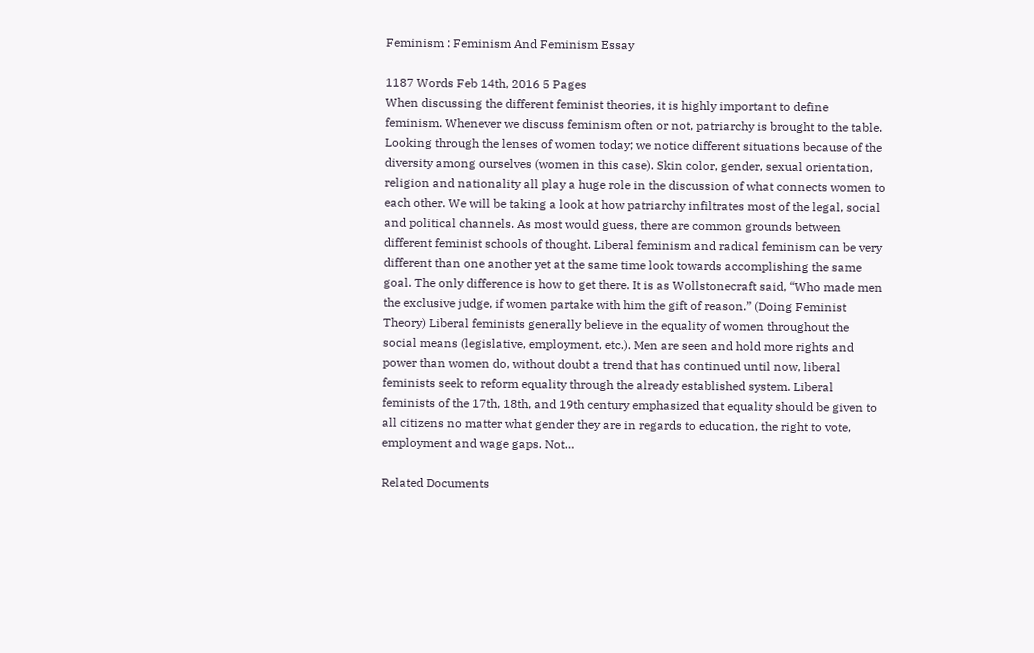Feminism : Feminism And Feminism Essay

1187 Words Feb 14th, 2016 5 Pages
When discussing the different feminist theories, it is highly important to define feminism. Whenever we discuss feminism often or not, patriarchy is brought to the table. Looking through the lenses of women today; we notice different situations because of the diversity among ourselves (women in this case). Skin color, gender, sexual orientation, religion and nationality all play a huge role in the discussion of what connects women to each other. We will be taking a look at how patriarchy infiltrates most of the legal, social and political channels. As most would guess, there are common grounds between different feminist schools of thought. Liberal feminism and radical feminism can be very different than one another yet at the same time look towards accomplishing the same goal. The only difference is how to get there. It is as Wollstonecraft said, “Who made men the exclusive judge, if women partake with him the gift of reason.” (Doing Feminist Theory) Liberal feminists generally believe in the equality of women throughout the social means (legislative, employment, etc.). Men are seen and hold more rights and power than women do, without doubt a trend that has continued until now, liberal feminists seek to reform equality through the already established system. Liberal feminists of the 17th, 18th, and 19th century emphasized that equality should be given to all citizens no matter what gender they are in regards to education, the right to vote, employment and wage gaps. Not…

Related Documents